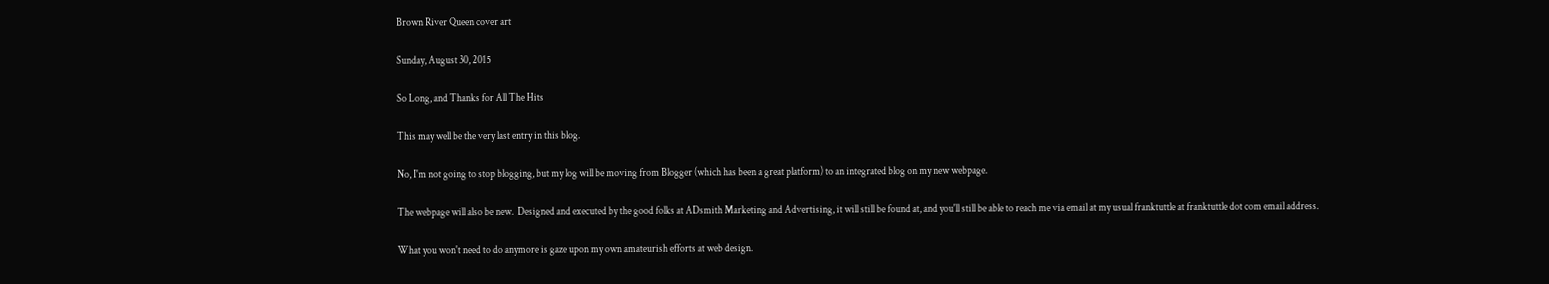Brown River Queen cover art

Sunday, August 30, 2015

So Long, and Thanks for All The Hits

This may well be the very last entry in this blog.

No, I'm not going to stop blogging, but my log will be moving from Blogger (which has been a great platform) to an integrated blog on my new webpage.

The webpage will also be new.  Designed and executed by the good folks at ADsmith Marketing and Advertising, it will still be found at, and you'll still be able to reach me via email at my usual franktuttle at franktuttle dot com email address.

What you won't need to do anymore is gaze upon my own amateurish efforts at web design.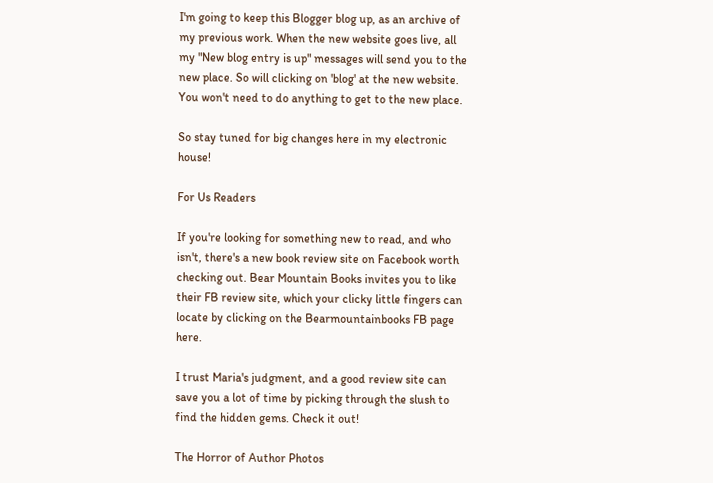I'm going to keep this Blogger blog up, as an archive of my previous work. When the new website goes live, all my "New blog entry is up" messages will send you to the new place. So will clicking on 'blog' at the new website. You won't need to do anything to get to the new place.

So stay tuned for big changes here in my electronic house!

For Us Readers

If you're looking for something new to read, and who isn't, there's a new book review site on Facebook worth checking out. Bear Mountain Books invites you to like their FB review site, which your clicky little fingers can locate by clicking on the Bearmountainbooks FB page here.

I trust Maria's judgment, and a good review site can save you a lot of time by picking through the slush to find the hidden gems. Check it out!

The Horror of Author Photos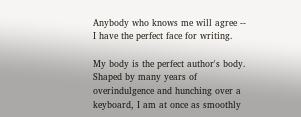Anybody who knows me will agree -- I have the perfect face for writing.

My body is the perfect author's body. Shaped by many years of overindulgence and hunching over a keyboard, I am at once as smoothly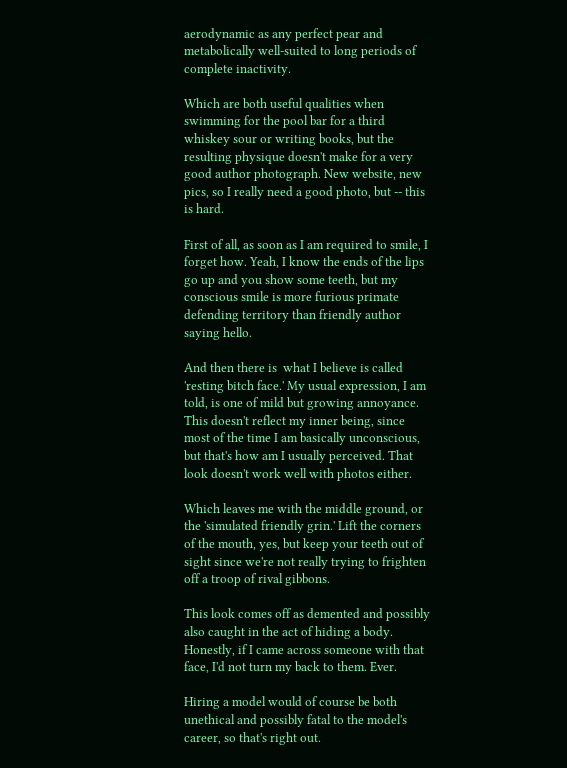aerodynamic as any perfect pear and metabolically well-suited to long periods of complete inactivity.

Which are both useful qualities when swimming for the pool bar for a third whiskey sour or writing books, but the resulting physique doesn't make for a very good author photograph. New website, new pics, so I really need a good photo, but -- this is hard.

First of all, as soon as I am required to smile, I forget how. Yeah, I know the ends of the lips go up and you show some teeth, but my conscious smile is more furious primate defending territory than friendly author saying hello.

And then there is  what I believe is called 'resting bitch face.' My usual expression, I am told, is one of mild but growing annoyance. This doesn't reflect my inner being, since most of the time I am basically unconscious, but that's how am I usually perceived. That look doesn't work well with photos either.

Which leaves me with the middle ground, or the 'simulated friendly grin.' Lift the corners of the mouth, yes, but keep your teeth out of sight since we're not really trying to frighten off a troop of rival gibbons.

This look comes off as demented and possibly also caught in the act of hiding a body. Honestly, if I came across someone with that face, I'd not turn my back to them. Ever.

Hiring a model would of course be both unethical and possibly fatal to the model's career, so that's right out.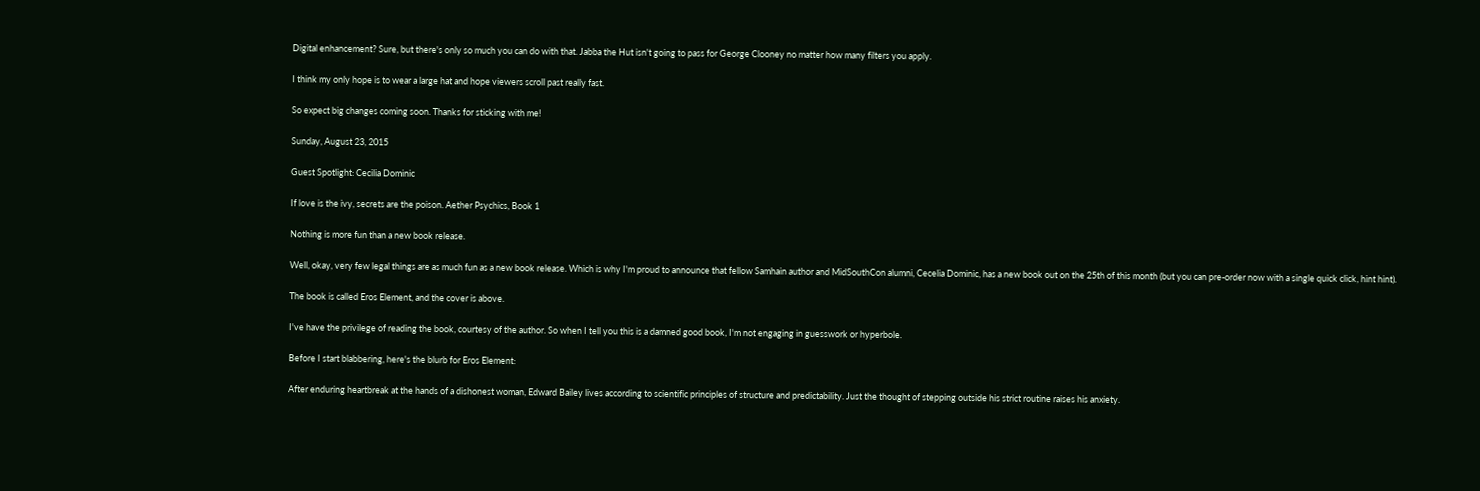Digital enhancement? Sure, but there's only so much you can do with that. Jabba the Hut isn't going to pass for George Clooney no matter how many filters you apply.

I think my only hope is to wear a large hat and hope viewers scroll past really fast.

So expect big changes coming soon. Thanks for sticking with me!

Sunday, August 23, 2015

Guest Spotlight: Cecilia Dominic

If love is the ivy, secrets are the poison. Aether Psychics, Book 1

Nothing is more fun than a new book release.

Well, okay, very few legal things are as much fun as a new book release. Which is why I'm proud to announce that fellow Samhain author and MidSouthCon alumni, Cecelia Dominic, has a new book out on the 25th of this month (but you can pre-order now with a single quick click, hint hint).

The book is called Eros Element, and the cover is above.

I've have the privilege of reading the book, courtesy of the author. So when I tell you this is a damned good book, I'm not engaging in guesswork or hyperbole.

Before I start blabbering, here's the blurb for Eros Element:

After enduring heartbreak at the hands of a dishonest woman, Edward Bailey lives according to scientific principles of structure and predictability. Just the thought of stepping outside his strict routine raises his anxiety.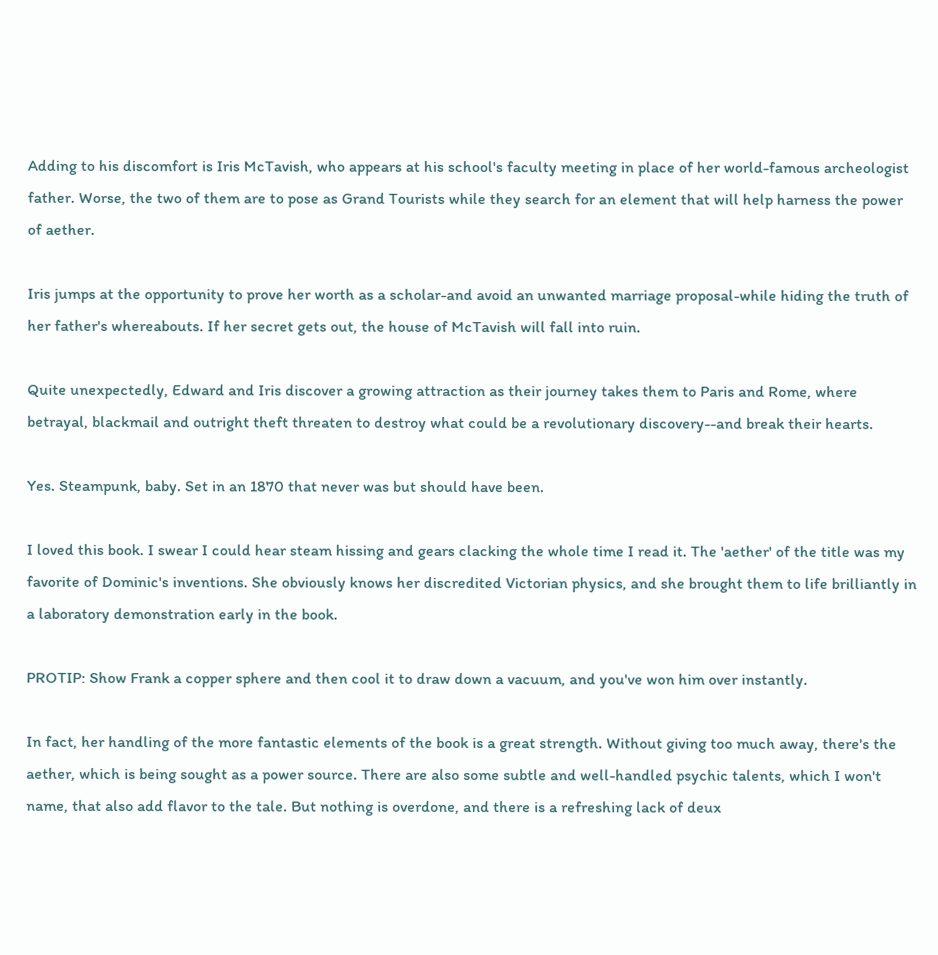Adding to his discomfort is Iris McTavish, who appears at his school's faculty meeting in place of her world-famous archeologist father. Worse, the two of them are to pose as Grand Tourists while they search for an element that will help harness the power of aether.

Iris jumps at the opportunity to prove her worth as a scholar-and avoid an unwanted marriage proposal-while hiding the truth of her father's whereabouts. If her secret gets out, the house of McTavish will fall into ruin.

Quite unexpectedly, Edward and Iris discover a growing attraction as their journey takes them to Paris and Rome, where betrayal, blackmail and outright theft threaten to destroy what could be a revolutionary discovery--and break their hearts.

Yes. Steampunk, baby. Set in an 1870 that never was but should have been.

I loved this book. I swear I could hear steam hissing and gears clacking the whole time I read it. The 'aether' of the title was my favorite of Dominic's inventions. She obviously knows her discredited Victorian physics, and she brought them to life brilliantly in a laboratory demonstration early in the book.

PROTIP: Show Frank a copper sphere and then cool it to draw down a vacuum, and you've won him over instantly.

In fact, her handling of the more fantastic elements of the book is a great strength. Without giving too much away, there's the aether, which is being sought as a power source. There are also some subtle and well-handled psychic talents, which I won't name, that also add flavor to the tale. But nothing is overdone, and there is a refreshing lack of deux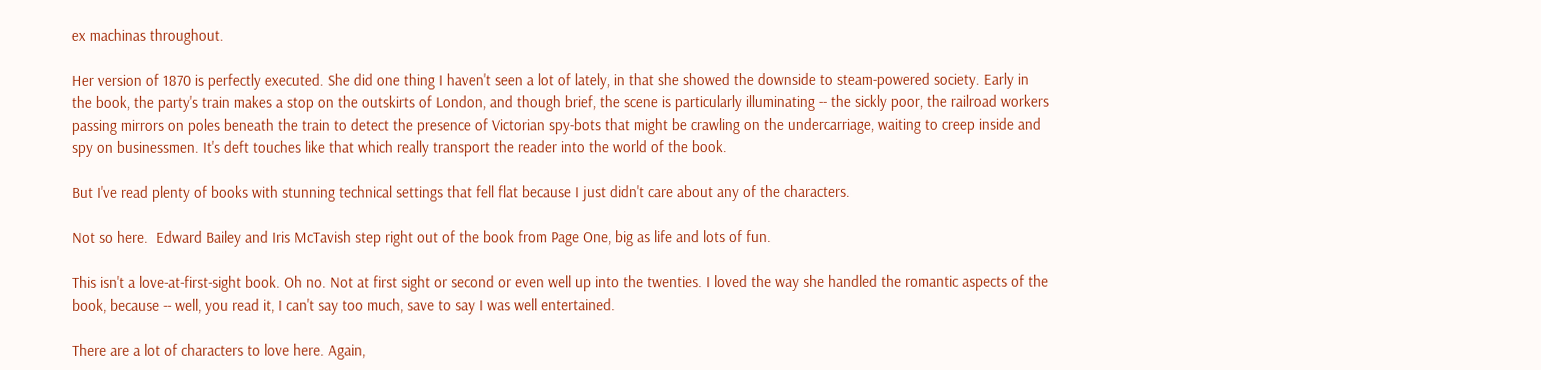ex machinas throughout.

Her version of 1870 is perfectly executed. She did one thing I haven't seen a lot of lately, in that she showed the downside to steam-powered society. Early in the book, the party's train makes a stop on the outskirts of London, and though brief, the scene is particularly illuminating -- the sickly poor, the railroad workers passing mirrors on poles beneath the train to detect the presence of Victorian spy-bots that might be crawling on the undercarriage, waiting to creep inside and spy on businessmen. It's deft touches like that which really transport the reader into the world of the book.

But I've read plenty of books with stunning technical settings that fell flat because I just didn't care about any of the characters.

Not so here.  Edward Bailey and Iris McTavish step right out of the book from Page One, big as life and lots of fun.

This isn't a love-at-first-sight book. Oh no. Not at first sight or second or even well up into the twenties. I loved the way she handled the romantic aspects of the book, because -- well, you read it, I can't say too much, save to say I was well entertained.

There are a lot of characters to love here. Again,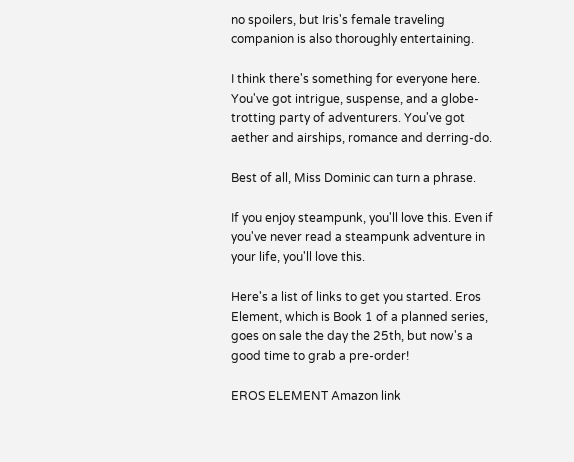no spoilers, but Iris's female traveling companion is also thoroughly entertaining.

I think there's something for everyone here. You've got intrigue, suspense, and a globe-trotting party of adventurers. You've got aether and airships, romance and derring-do.

Best of all, Miss Dominic can turn a phrase.

If you enjoy steampunk, you'll love this. Even if you've never read a steampunk adventure in your life, you'll love this.

Here's a list of links to get you started. Eros Element, which is Book 1 of a planned series, goes on sale the day the 25th, but now's a good time to grab a pre-order!

EROS ELEMENT Amazon link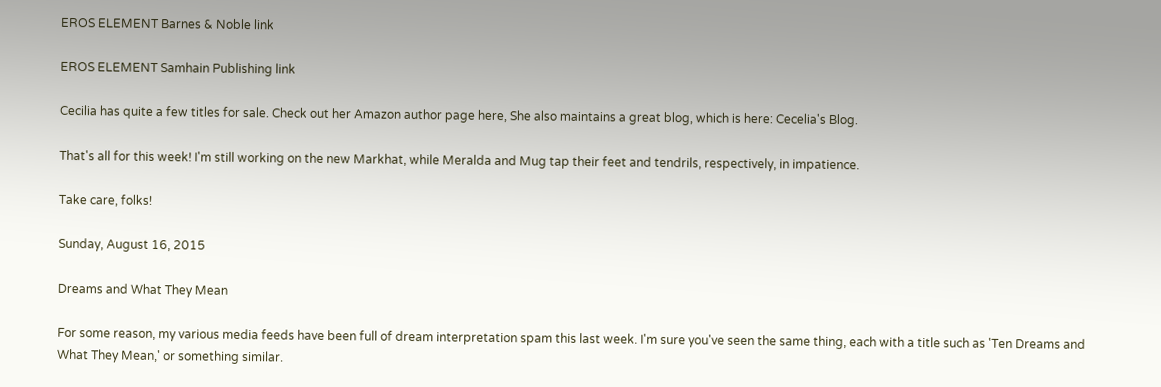EROS ELEMENT Barnes & Noble link

EROS ELEMENT Samhain Publishing link

Cecilia has quite a few titles for sale. Check out her Amazon author page here, She also maintains a great blog, which is here: Cecelia's Blog.

That's all for this week! I'm still working on the new Markhat, while Meralda and Mug tap their feet and tendrils, respectively, in impatience.

Take care, folks!

Sunday, August 16, 2015

Dreams and What They Mean

For some reason, my various media feeds have been full of dream interpretation spam this last week. I'm sure you've seen the same thing, each with a title such as 'Ten Dreams and What They Mean,' or something similar.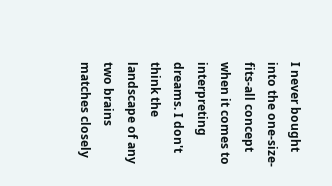I never bought into the one-size-fits-all concept when it comes to interpreting dreams. I don't think the landscape of any two brains matches closely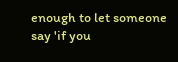enough to let someone say 'if you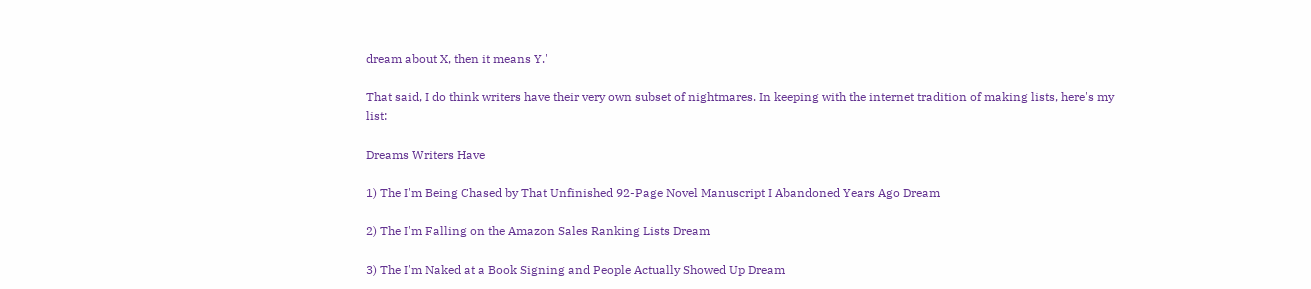dream about X, then it means Y.'

That said, I do think writers have their very own subset of nightmares. In keeping with the internet tradition of making lists, here's my list:

Dreams Writers Have

1) The I'm Being Chased by That Unfinished 92-Page Novel Manuscript I Abandoned Years Ago Dream

2) The I'm Falling on the Amazon Sales Ranking Lists Dream

3) The I'm Naked at a Book Signing and People Actually Showed Up Dream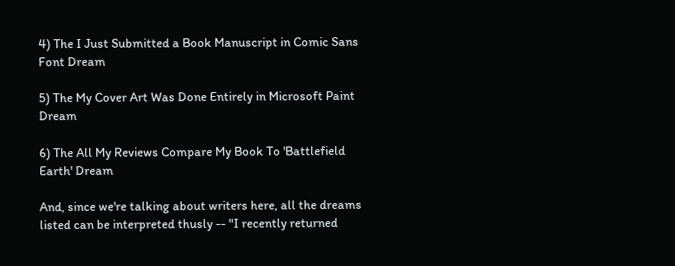4) The I Just Submitted a Book Manuscript in Comic Sans Font Dream

5) The My Cover Art Was Done Entirely in Microsoft Paint Dream

6) The All My Reviews Compare My Book To 'Battlefield Earth' Dream

And, since we're talking about writers here, all the dreams listed can be interpreted thusly -- "I recently returned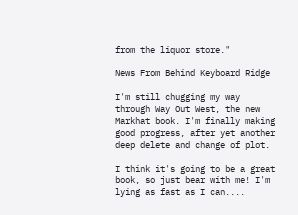from the liquor store."

News From Behind Keyboard Ridge

I'm still chugging my way through Way Out West, the new Markhat book. I'm finally making good progress, after yet another deep delete and change of plot.

I think it's going to be a great book, so just bear with me! I'm lying as fast as I can....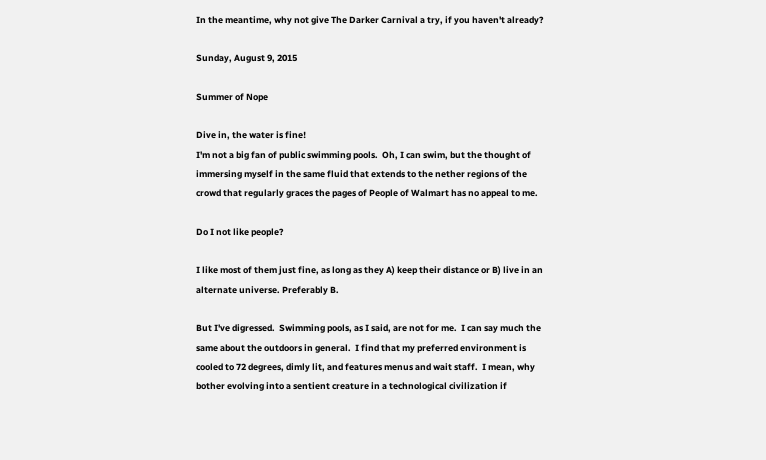In the meantime, why not give The Darker Carnival a try, if you haven't already?

Sunday, August 9, 2015

Summer of Nope

Dive in, the water is fine!
I'm not a big fan of public swimming pools.  Oh, I can swim, but the thought of immersing myself in the same fluid that extends to the nether regions of the crowd that regularly graces the pages of People of Walmart has no appeal to me.

Do I not like people?

I like most of them just fine, as long as they A) keep their distance or B) live in an alternate universe. Preferably B.

But I've digressed.  Swimming pools, as I said, are not for me.  I can say much the same about the outdoors in general.  I find that my preferred environment is cooled to 72 degrees, dimly lit, and features menus and wait staff.  I mean, why bother evolving into a sentient creature in a technological civilization if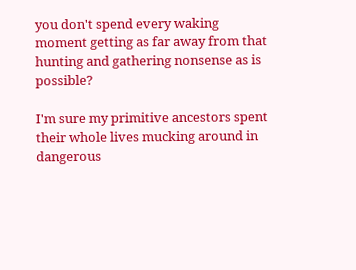you don't spend every waking moment getting as far away from that hunting and gathering nonsense as is possible?

I'm sure my primitive ancestors spent their whole lives mucking around in dangerous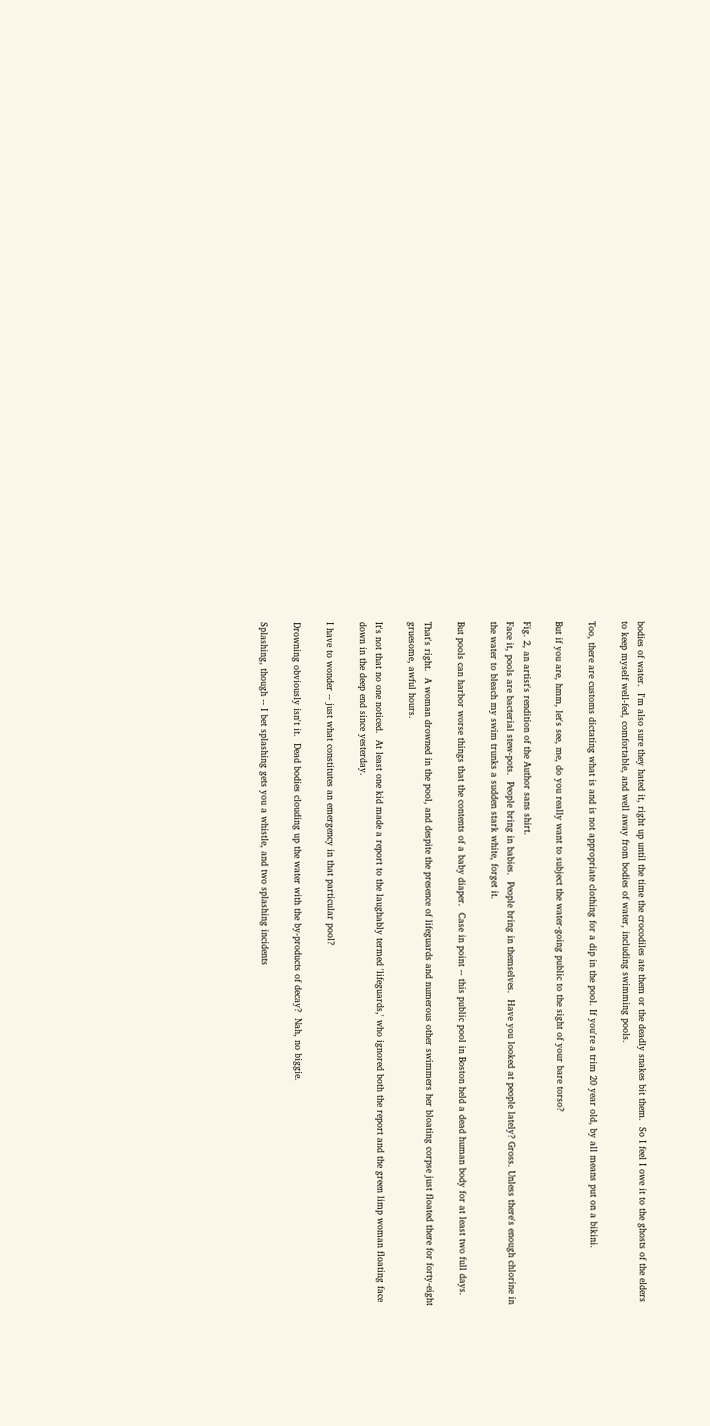bodies of water.  I'm also sure they hated it, right up until the time the crocodiles ate them or the deadly snakes bit them.  So I feel I owe it to the ghosts of the elders to keep myself well-fed, comfortable, and well away from bodies of water, including swimming pools.

Too, there are customs dictating what is and is not appropriate clothing for a dip in the pool. If you're a trim 20 year old, by all means put on a bikini.

But if you are, hmm, let's see, me, do you really want to subject the water-going public to the sight of your bare torso?

Fig. 2, an artist's rendition of the Author sans shirt.
Face it, pools are bacterial stew-pots.  People bring in babies.  People bring in themselves.  Have you looked at people lately? Gross. Unless there's enough chlorine in the water to bleach my swim trunks a sudden stark white, forget it.

But pools can harbor worse things that the contents of a baby diaper.  Case in point -- this public pool in Boston held a dead human body for at least two full days.

That's right.  A woman drowned in the pool, and despite the presence of lifeguards and numerous other swimmers her bloating corpse just floated there for forty-eight gruesome, awful hours.

It's not that no one noticed.  At least one kid made a report to the laughably termed 'lifeguards,' who ignored both the report and the green limp woman floating face down in the deep end since yesterday.

I have to wonder -- just what constitutes an emergency in that particular pool?

Drowning obviously isn't it.  Dead bodies clouding up the water with the by-products of decay?  Nah, no biggie.

Splashing, though -- I bet splashing gets you a whistle, and two splashing incidents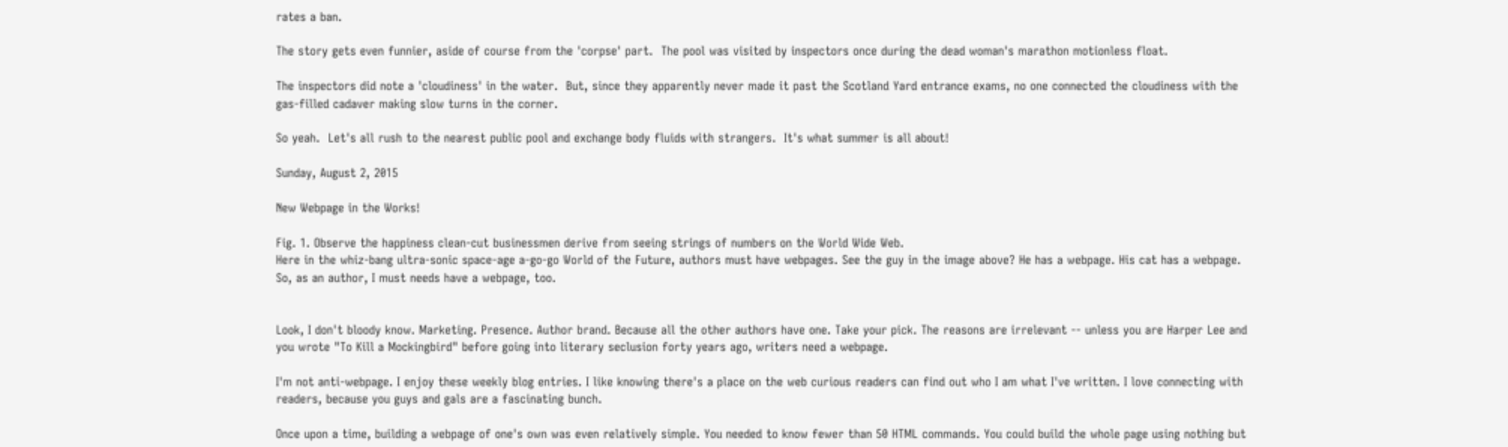rates a ban.

The story gets even funnier, aside of course from the 'corpse' part.  The pool was visited by inspectors once during the dead woman's marathon motionless float.

The inspectors did note a 'cloudiness' in the water.  But, since they apparently never made it past the Scotland Yard entrance exams, no one connected the cloudiness with the gas-filled cadaver making slow turns in the corner.

So yeah.  Let's all rush to the nearest public pool and exchange body fluids with strangers.  It's what summer is all about!

Sunday, August 2, 2015

New Webpage in the Works!

Fig. 1. Observe the happiness clean-cut businessmen derive from seeing strings of numbers on the World Wide Web.
Here in the whiz-bang ultra-sonic space-age a-go-go World of the Future, authors must have webpages. See the guy in the image above? He has a webpage. His cat has a webpage. So, as an author, I must needs have a webpage, too.


Look, I don't bloody know. Marketing. Presence. Author brand. Because all the other authors have one. Take your pick. The reasons are irrelevant -- unless you are Harper Lee and you wrote "To Kill a Mockingbird" before going into literary seclusion forty years ago, writers need a webpage.

I'm not anti-webpage. I enjoy these weekly blog entries. I like knowing there's a place on the web curious readers can find out who I am what I've written. I love connecting with readers, because you guys and gals are a fascinating bunch.

Once upon a time, building a webpage of one's own was even relatively simple. You needed to know fewer than 50 HTML commands. You could build the whole page using nothing but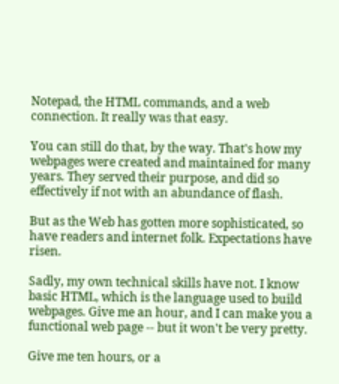Notepad, the HTML commands, and a web connection. It really was that easy.

You can still do that, by the way. That's how my webpages were created and maintained for many years. They served their purpose, and did so effectively if not with an abundance of flash.

But as the Web has gotten more sophisticated, so have readers and internet folk. Expectations have risen.

Sadly, my own technical skills have not. I know basic HTML, which is the language used to build webpages. Give me an hour, and I can make you a functional web page -- but it won't be very pretty.

Give me ten hours, or a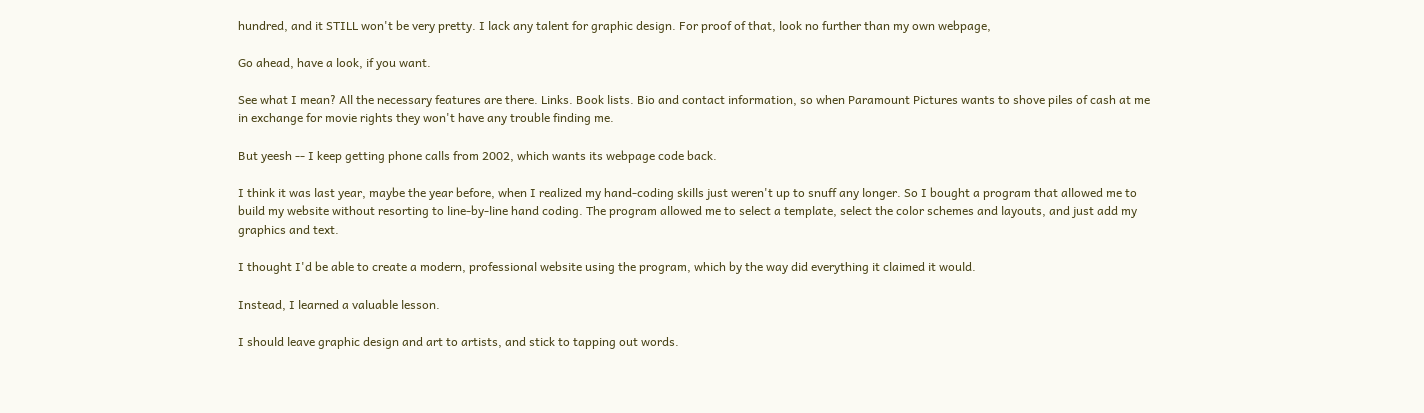hundred, and it STILL won't be very pretty. I lack any talent for graphic design. For proof of that, look no further than my own webpage,

Go ahead, have a look, if you want.

See what I mean? All the necessary features are there. Links. Book lists. Bio and contact information, so when Paramount Pictures wants to shove piles of cash at me in exchange for movie rights they won't have any trouble finding me.

But yeesh -- I keep getting phone calls from 2002, which wants its webpage code back.

I think it was last year, maybe the year before, when I realized my hand-coding skills just weren't up to snuff any longer. So I bought a program that allowed me to build my website without resorting to line-by-line hand coding. The program allowed me to select a template, select the color schemes and layouts, and just add my graphics and text.

I thought I'd be able to create a modern, professional website using the program, which by the way did everything it claimed it would.

Instead, I learned a valuable lesson.

I should leave graphic design and art to artists, and stick to tapping out words.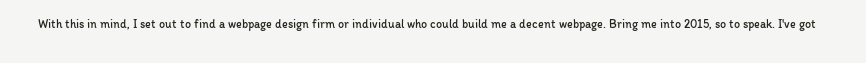With this in mind, I set out to find a webpage design firm or individual who could build me a decent webpage. Bring me into 2015, so to speak. I've got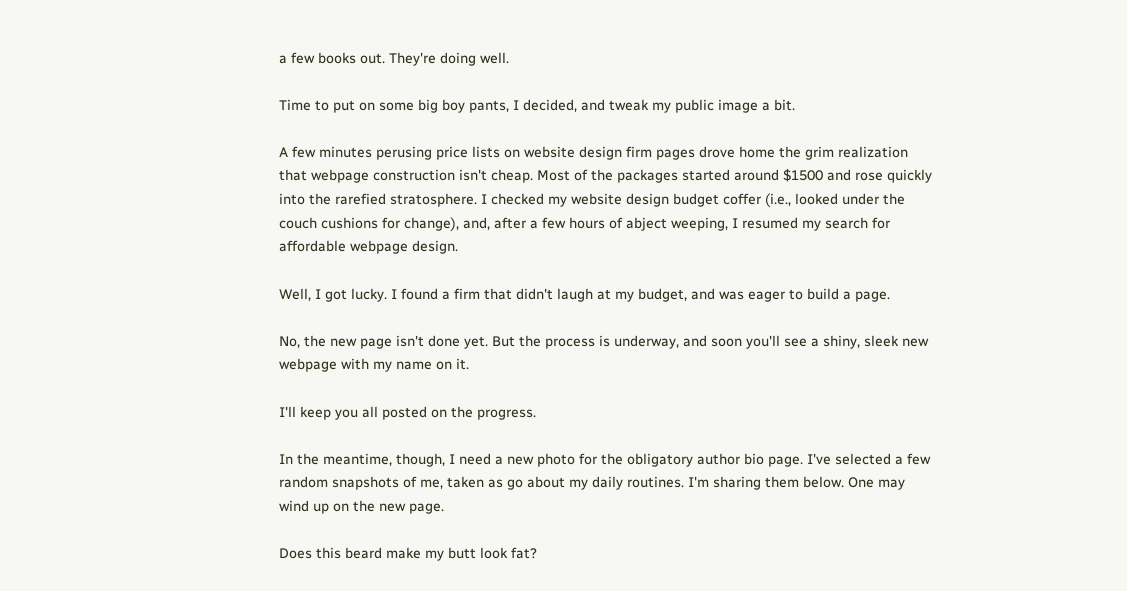a few books out. They're doing well.

Time to put on some big boy pants, I decided, and tweak my public image a bit.

A few minutes perusing price lists on website design firm pages drove home the grim realization that webpage construction isn't cheap. Most of the packages started around $1500 and rose quickly into the rarefied stratosphere. I checked my website design budget coffer (i.e., looked under the couch cushions for change), and, after a few hours of abject weeping, I resumed my search for affordable webpage design.

Well, I got lucky. I found a firm that didn't laugh at my budget, and was eager to build a page.

No, the new page isn't done yet. But the process is underway, and soon you'll see a shiny, sleek new webpage with my name on it.

I'll keep you all posted on the progress.

In the meantime, though, I need a new photo for the obligatory author bio page. I've selected a few random snapshots of me, taken as go about my daily routines. I'm sharing them below. One may wind up on the new page.

Does this beard make my butt look fat?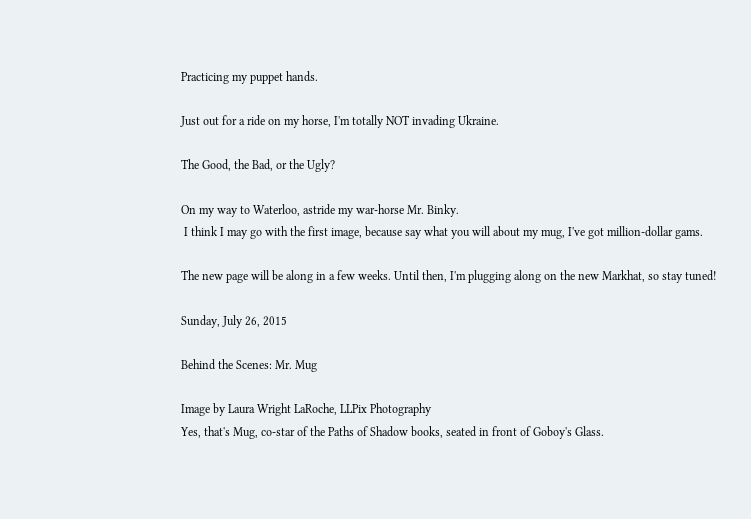Practicing my puppet hands.

Just out for a ride on my horse, I'm totally NOT invading Ukraine.

The Good, the Bad, or the Ugly?

On my way to Waterloo, astride my war-horse Mr. Binky.
 I think I may go with the first image, because say what you will about my mug, I've got million-dollar gams.

The new page will be along in a few weeks. Until then, I'm plugging along on the new Markhat, so stay tuned!

Sunday, July 26, 2015

Behind the Scenes: Mr. Mug

Image by Laura Wright LaRoche, LLPix Photography
Yes, that's Mug, co-star of the Paths of Shadow books, seated in front of Goboy's Glass.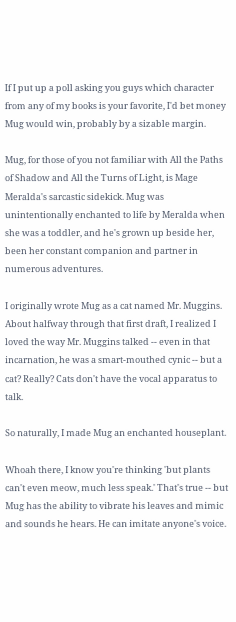If I put up a poll asking you guys which character from any of my books is your favorite, I'd bet money Mug would win, probably by a sizable margin.

Mug, for those of you not familiar with All the Paths of Shadow and All the Turns of Light, is Mage Meralda's sarcastic sidekick. Mug was unintentionally enchanted to life by Meralda when she was a toddler, and he's grown up beside her, been her constant companion and partner in numerous adventures.

I originally wrote Mug as a cat named Mr. Muggins. About halfway through that first draft, I realized I loved the way Mr. Muggins talked -- even in that incarnation, he was a smart-mouthed cynic -- but a cat? Really? Cats don't have the vocal apparatus to talk.

So naturally, I made Mug an enchanted houseplant.

Whoah there, I know you're thinking 'but plants can't even meow, much less speak.' That's true -- but Mug has the ability to vibrate his leaves and mimic and sounds he hears. He can imitate anyone's voice.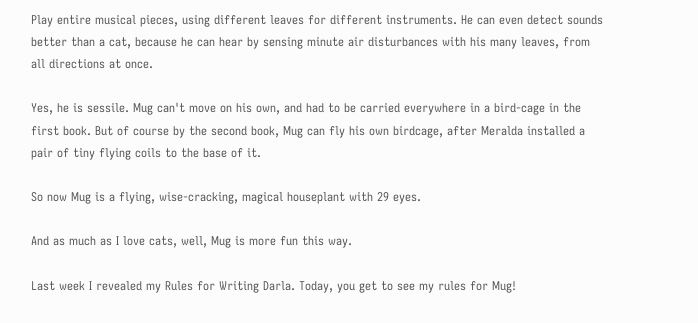Play entire musical pieces, using different leaves for different instruments. He can even detect sounds better than a cat, because he can hear by sensing minute air disturbances with his many leaves, from all directions at once.

Yes, he is sessile. Mug can't move on his own, and had to be carried everywhere in a bird-cage in the first book. But of course by the second book, Mug can fly his own birdcage, after Meralda installed a pair of tiny flying coils to the base of it.

So now Mug is a flying, wise-cracking, magical houseplant with 29 eyes.

And as much as I love cats, well, Mug is more fun this way.

Last week I revealed my Rules for Writing Darla. Today, you get to see my rules for Mug!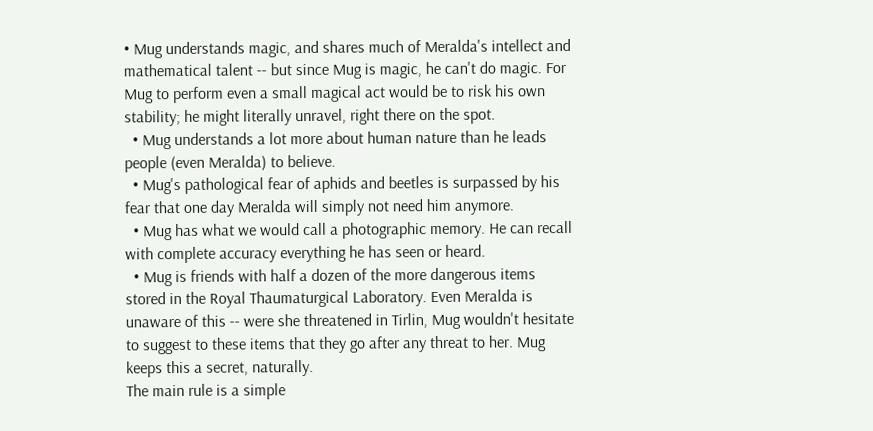• Mug understands magic, and shares much of Meralda's intellect and mathematical talent -- but since Mug is magic, he can't do magic. For Mug to perform even a small magical act would be to risk his own stability; he might literally unravel, right there on the spot.
  • Mug understands a lot more about human nature than he leads people (even Meralda) to believe.
  • Mug's pathological fear of aphids and beetles is surpassed by his fear that one day Meralda will simply not need him anymore.
  • Mug has what we would call a photographic memory. He can recall with complete accuracy everything he has seen or heard.
  • Mug is friends with half a dozen of the more dangerous items stored in the Royal Thaumaturgical Laboratory. Even Meralda is unaware of this -- were she threatened in Tirlin, Mug wouldn't hesitate to suggest to these items that they go after any threat to her. Mug keeps this a secret, naturally.
The main rule is a simple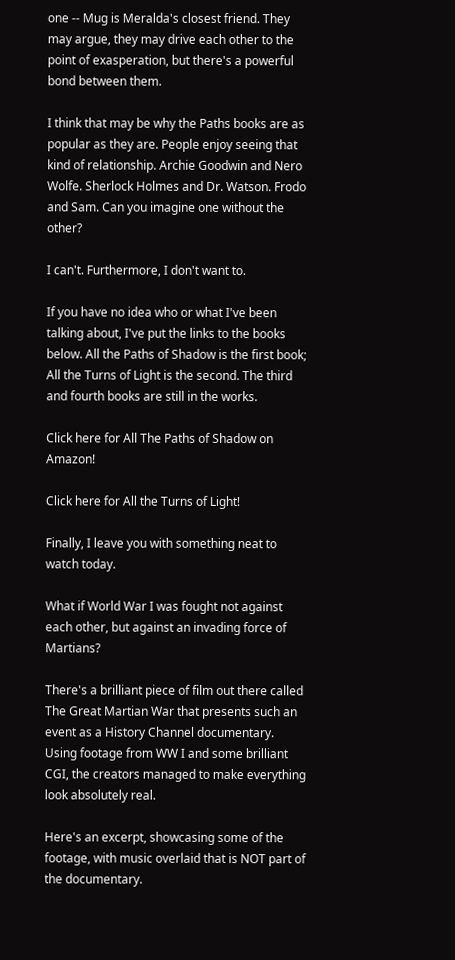one -- Mug is Meralda's closest friend. They may argue, they may drive each other to the point of exasperation, but there's a powerful bond between them.

I think that may be why the Paths books are as popular as they are. People enjoy seeing that kind of relationship. Archie Goodwin and Nero Wolfe. Sherlock Holmes and Dr. Watson. Frodo and Sam. Can you imagine one without the other?

I can't. Furthermore, I don't want to.

If you have no idea who or what I've been talking about, I've put the links to the books below. All the Paths of Shadow is the first book; All the Turns of Light is the second. The third and fourth books are still in the works.

Click here for All The Paths of Shadow on Amazon!

Click here for All the Turns of Light!

Finally, I leave you with something neat to watch today.

What if World War I was fought not against each other, but against an invading force of Martians?

There's a brilliant piece of film out there called The Great Martian War that presents such an event as a History Channel documentary. Using footage from WW I and some brilliant CGI, the creators managed to make everything look absolutely real.

Here's an excerpt, showcasing some of the footage, with music overlaid that is NOT part of the documentary.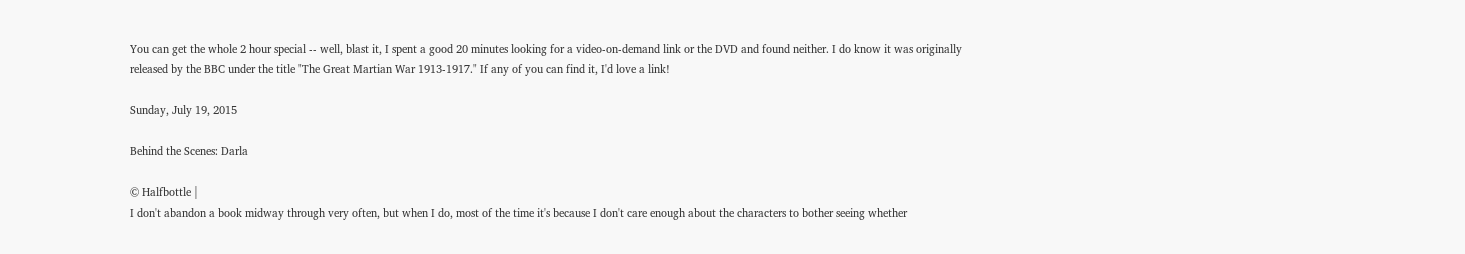You can get the whole 2 hour special -- well, blast it, I spent a good 20 minutes looking for a video-on-demand link or the DVD and found neither. I do know it was originally released by the BBC under the title "The Great Martian War 1913-1917." If any of you can find it, I'd love a link!

Sunday, July 19, 2015

Behind the Scenes: Darla

© Halfbottle |
I don't abandon a book midway through very often, but when I do, most of the time it's because I don't care enough about the characters to bother seeing whether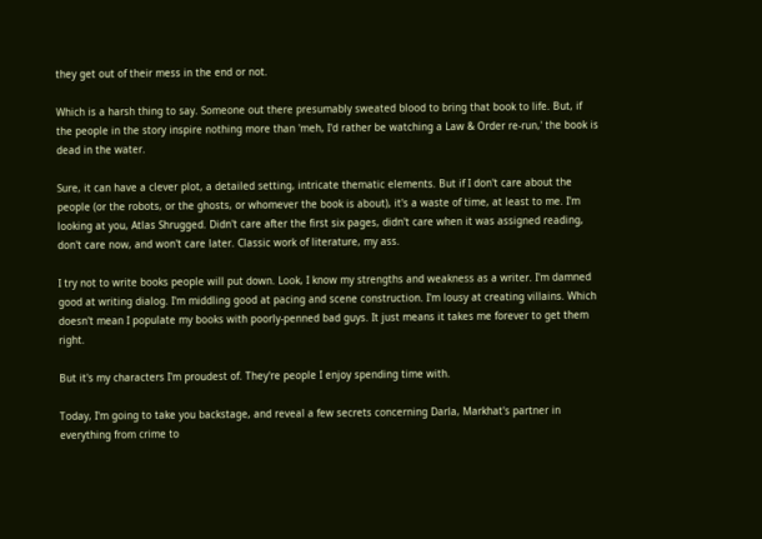they get out of their mess in the end or not.

Which is a harsh thing to say. Someone out there presumably sweated blood to bring that book to life. But, if the people in the story inspire nothing more than 'meh, I'd rather be watching a Law & Order re-run,' the book is dead in the water.

Sure, it can have a clever plot, a detailed setting, intricate thematic elements. But if I don't care about the people (or the robots, or the ghosts, or whomever the book is about), it's a waste of time, at least to me. I'm looking at you, Atlas Shrugged. Didn't care after the first six pages, didn't care when it was assigned reading, don't care now, and won't care later. Classic work of literature, my ass.

I try not to write books people will put down. Look, I know my strengths and weakness as a writer. I'm damned good at writing dialog. I'm middling good at pacing and scene construction. I'm lousy at creating villains. Which doesn't mean I populate my books with poorly-penned bad guys. It just means it takes me forever to get them right.

But it's my characters I'm proudest of. They're people I enjoy spending time with.

Today, I'm going to take you backstage, and reveal a few secrets concerning Darla, Markhat's partner in everything from crime to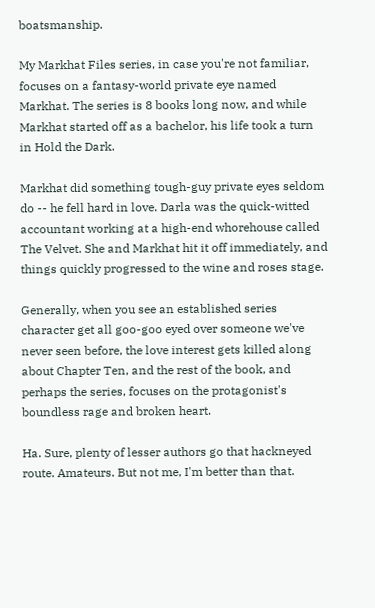boatsmanship.

My Markhat Files series, in case you're not familiar, focuses on a fantasy-world private eye named Markhat. The series is 8 books long now, and while Markhat started off as a bachelor, his life took a turn in Hold the Dark.

Markhat did something tough-guy private eyes seldom do -- he fell hard in love. Darla was the quick-witted accountant working at a high-end whorehouse called The Velvet. She and Markhat hit it off immediately, and things quickly progressed to the wine and roses stage.

Generally, when you see an established series character get all goo-goo eyed over someone we've never seen before, the love interest gets killed along about Chapter Ten, and the rest of the book, and perhaps the series, focuses on the protagonist's boundless rage and broken heart.

Ha. Sure, plenty of lesser authors go that hackneyed route. Amateurs. But not me, I'm better than that.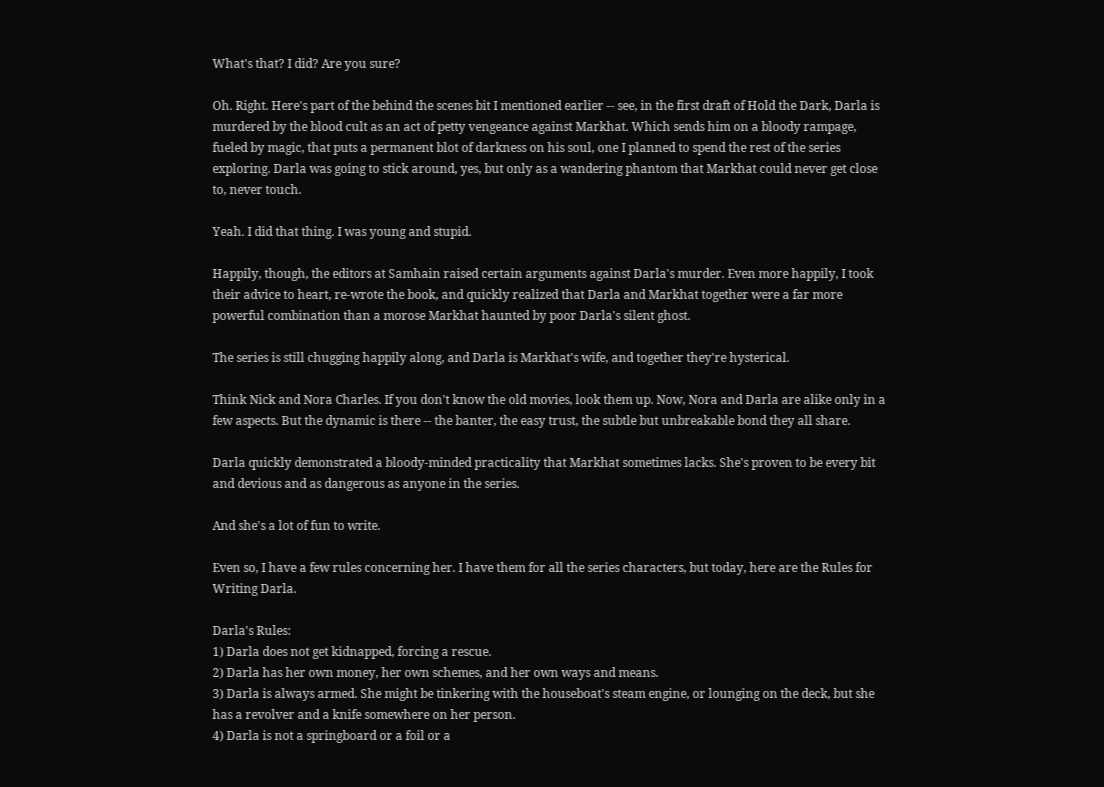What's that? I did? Are you sure?

Oh. Right. Here's part of the behind the scenes bit I mentioned earlier -- see, in the first draft of Hold the Dark, Darla is murdered by the blood cult as an act of petty vengeance against Markhat. Which sends him on a bloody rampage, fueled by magic, that puts a permanent blot of darkness on his soul, one I planned to spend the rest of the series exploring. Darla was going to stick around, yes, but only as a wandering phantom that Markhat could never get close to, never touch.

Yeah. I did that thing. I was young and stupid.

Happily, though, the editors at Samhain raised certain arguments against Darla's murder. Even more happily, I took their advice to heart, re-wrote the book, and quickly realized that Darla and Markhat together were a far more powerful combination than a morose Markhat haunted by poor Darla's silent ghost.

The series is still chugging happily along, and Darla is Markhat's wife, and together they're hysterical.

Think Nick and Nora Charles. If you don't know the old movies, look them up. Now, Nora and Darla are alike only in a few aspects. But the dynamic is there -- the banter, the easy trust, the subtle but unbreakable bond they all share.

Darla quickly demonstrated a bloody-minded practicality that Markhat sometimes lacks. She's proven to be every bit and devious and as dangerous as anyone in the series.

And she's a lot of fun to write.

Even so, I have a few rules concerning her. I have them for all the series characters, but today, here are the Rules for Writing Darla.

Darla's Rules:
1) Darla does not get kidnapped, forcing a rescue.
2) Darla has her own money, her own schemes, and her own ways and means.
3) Darla is always armed. She might be tinkering with the houseboat's steam engine, or lounging on the deck, but she has a revolver and a knife somewhere on her person.
4) Darla is not a springboard or a foil or a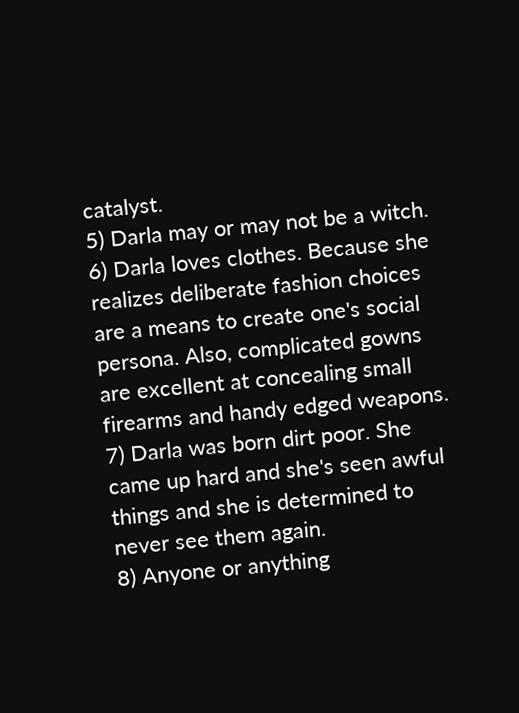catalyst.
5) Darla may or may not be a witch.
6) Darla loves clothes. Because she realizes deliberate fashion choices are a means to create one's social persona. Also, complicated gowns are excellent at concealing small firearms and handy edged weapons.
7) Darla was born dirt poor. She came up hard and she's seen awful things and she is determined to never see them again.
8) Anyone or anything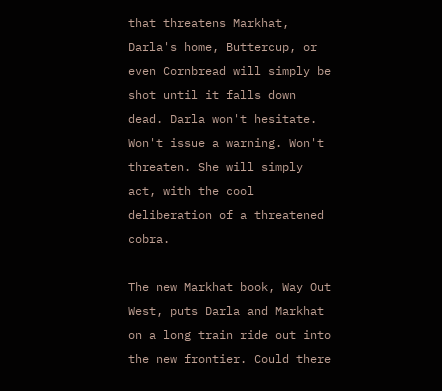that threatens Markhat, Darla's home, Buttercup, or even Cornbread will simply be shot until it falls down dead. Darla won't hesitate. Won't issue a warning. Won't threaten. She will simply act, with the cool deliberation of a threatened cobra.

The new Markhat book, Way Out West, puts Darla and Markhat on a long train ride out into the new frontier. Could there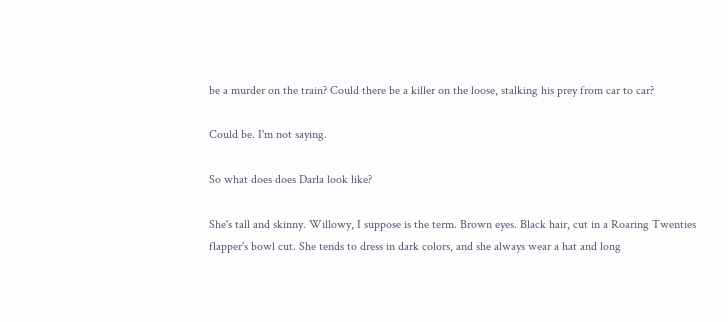be a murder on the train? Could there be a killer on the loose, stalking his prey from car to car?

Could be. I'm not saying.

So what does does Darla look like?

She's tall and skinny. Willowy, I suppose is the term. Brown eyes. Black hair, cut in a Roaring Twenties flapper's bowl cut. She tends to dress in dark colors, and she always wear a hat and long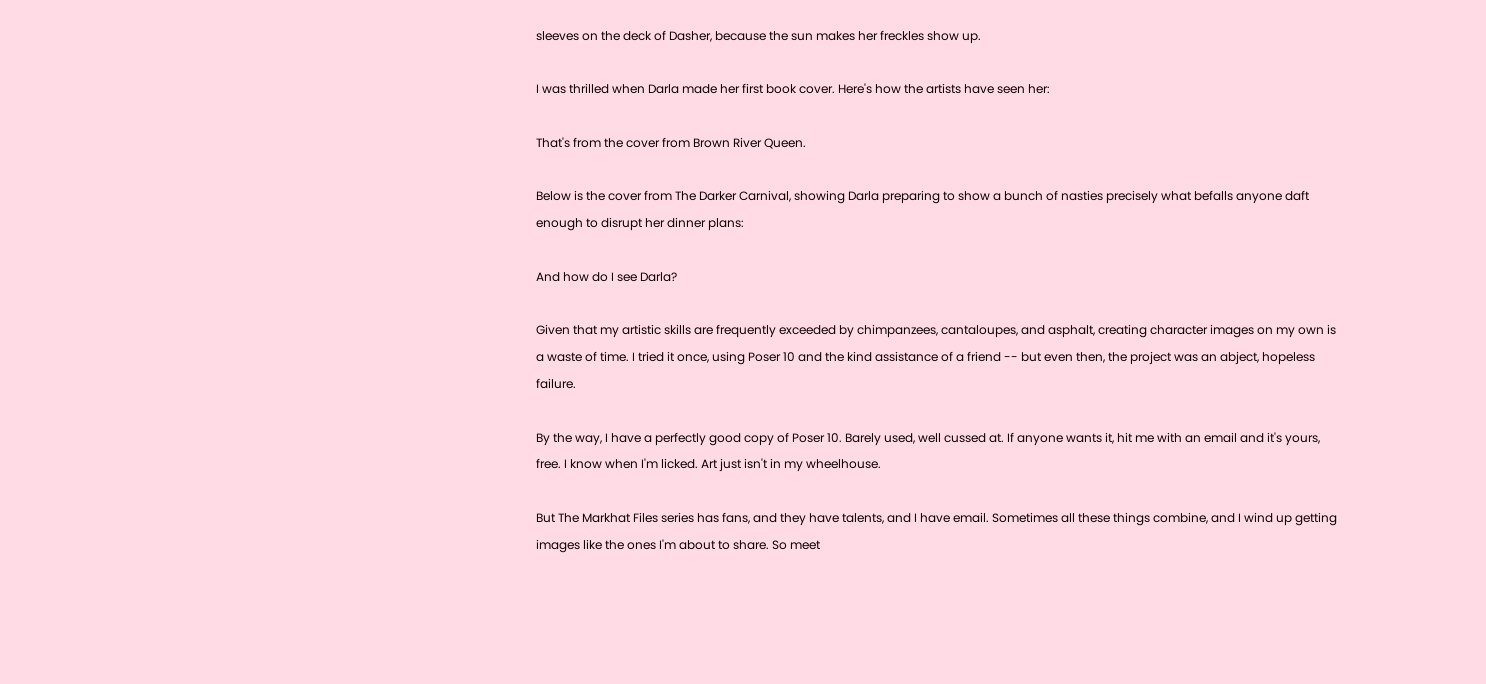sleeves on the deck of Dasher, because the sun makes her freckles show up.

I was thrilled when Darla made her first book cover. Here's how the artists have seen her:

That's from the cover from Brown River Queen.

Below is the cover from The Darker Carnival, showing Darla preparing to show a bunch of nasties precisely what befalls anyone daft enough to disrupt her dinner plans:

And how do I see Darla?

Given that my artistic skills are frequently exceeded by chimpanzees, cantaloupes, and asphalt, creating character images on my own is a waste of time. I tried it once, using Poser 10 and the kind assistance of a friend -- but even then, the project was an abject, hopeless failure.

By the way, I have a perfectly good copy of Poser 10. Barely used, well cussed at. If anyone wants it, hit me with an email and it's yours, free. I know when I'm licked. Art just isn't in my wheelhouse.

But The Markhat Files series has fans, and they have talents, and I have email. Sometimes all these things combine, and I wind up getting images like the ones I'm about to share. So meet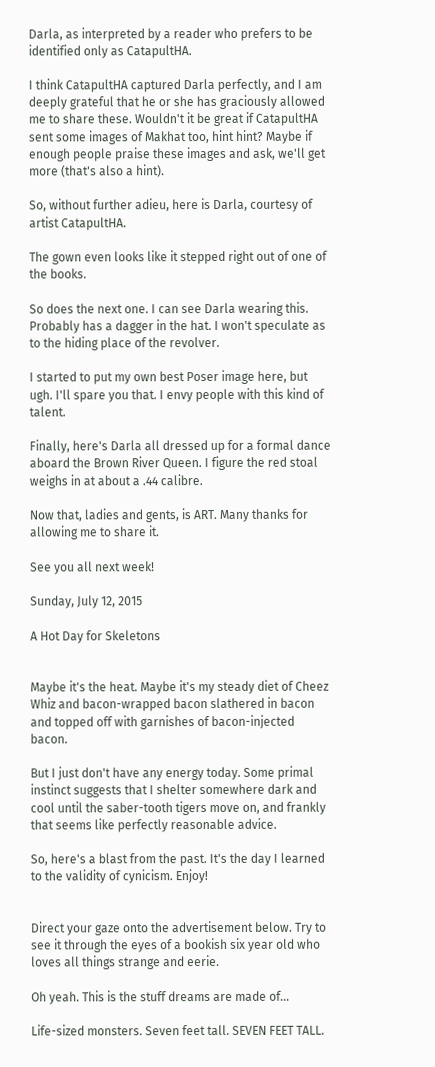Darla, as interpreted by a reader who prefers to be identified only as CatapultHA.

I think CatapultHA captured Darla perfectly, and I am deeply grateful that he or she has graciously allowed me to share these. Wouldn't it be great if CatapultHA sent some images of Makhat too, hint hint? Maybe if enough people praise these images and ask, we'll get more (that's also a hint).

So, without further adieu, here is Darla, courtesy of artist CatapultHA.

The gown even looks like it stepped right out of one of the books.

So does the next one. I can see Darla wearing this. Probably has a dagger in the hat. I won't speculate as to the hiding place of the revolver.

I started to put my own best Poser image here, but ugh. I'll spare you that. I envy people with this kind of talent.

Finally, here's Darla all dressed up for a formal dance aboard the Brown River Queen. I figure the red stoal weighs in at about a .44 calibre.

Now that, ladies and gents, is ART. Many thanks for allowing me to share it.

See you all next week!

Sunday, July 12, 2015

A Hot Day for Skeletons


Maybe it's the heat. Maybe it's my steady diet of Cheez Whiz and bacon-wrapped bacon slathered in bacon and topped off with garnishes of bacon-injected bacon.

But I just don't have any energy today. Some primal instinct suggests that I shelter somewhere dark and cool until the saber-tooth tigers move on, and frankly that seems like perfectly reasonable advice.

So, here's a blast from the past. It's the day I learned to the validity of cynicism. Enjoy!


Direct your gaze onto the advertisement below. Try to see it through the eyes of a bookish six year old who loves all things strange and eerie.

Oh yeah. This is the stuff dreams are made of...

Life-sized monsters. Seven feet tall. SEVEN FEET TALL.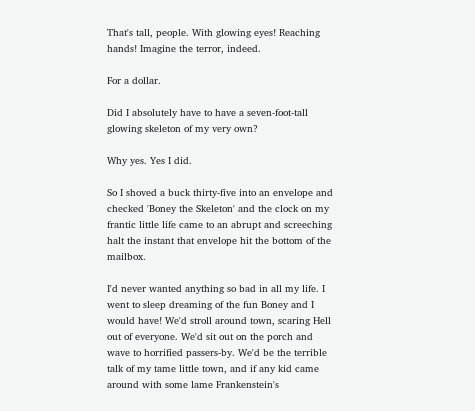That's tall, people. With glowing eyes! Reaching hands! Imagine the terror, indeed.

For a dollar.

Did I absolutely have to have a seven-foot-tall glowing skeleton of my very own?

Why yes. Yes I did.

So I shoved a buck thirty-five into an envelope and checked 'Boney the Skeleton' and the clock on my frantic little life came to an abrupt and screeching halt the instant that envelope hit the bottom of the mailbox.

I'd never wanted anything so bad in all my life. I went to sleep dreaming of the fun Boney and I would have! We'd stroll around town, scaring Hell out of everyone. We'd sit out on the porch and wave to horrified passers-by. We'd be the terrible talk of my tame little town, and if any kid came around with some lame Frankenstein's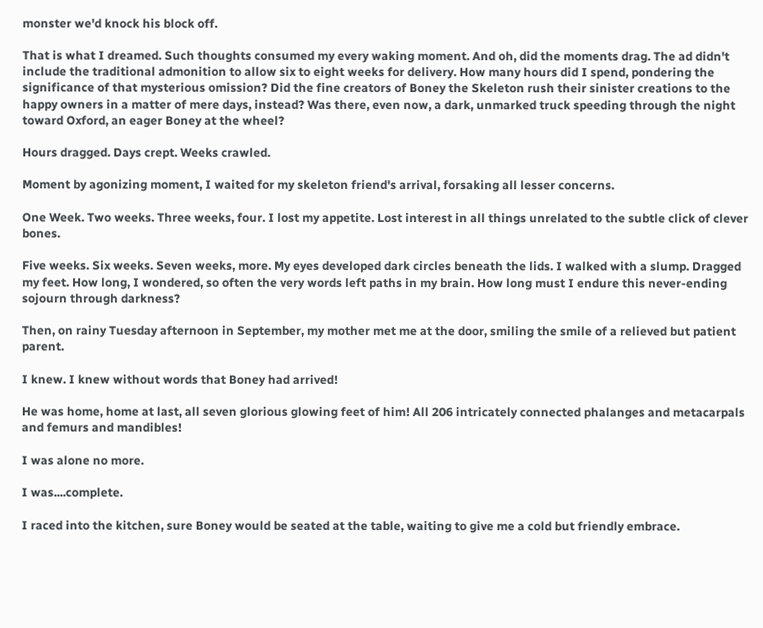monster we'd knock his block off.

That is what I dreamed. Such thoughts consumed my every waking moment. And oh, did the moments drag. The ad didn't include the traditional admonition to allow six to eight weeks for delivery. How many hours did I spend, pondering the significance of that mysterious omission? Did the fine creators of Boney the Skeleton rush their sinister creations to the happy owners in a matter of mere days, instead? Was there, even now, a dark, unmarked truck speeding through the night toward Oxford, an eager Boney at the wheel?

Hours dragged. Days crept. Weeks crawled.

Moment by agonizing moment, I waited for my skeleton friend's arrival, forsaking all lesser concerns.

One Week. Two weeks. Three weeks, four. I lost my appetite. Lost interest in all things unrelated to the subtle click of clever bones.

Five weeks. Six weeks. Seven weeks, more. My eyes developed dark circles beneath the lids. I walked with a slump. Dragged my feet. How long, I wondered, so often the very words left paths in my brain. How long must I endure this never-ending sojourn through darkness?

Then, on rainy Tuesday afternoon in September, my mother met me at the door, smiling the smile of a relieved but patient parent.

I knew. I knew without words that Boney had arrived!

He was home, home at last, all seven glorious glowing feet of him! All 206 intricately connected phalanges and metacarpals and femurs and mandibles!

I was alone no more.

I was....complete.

I raced into the kitchen, sure Boney would be seated at the table, waiting to give me a cold but friendly embrace.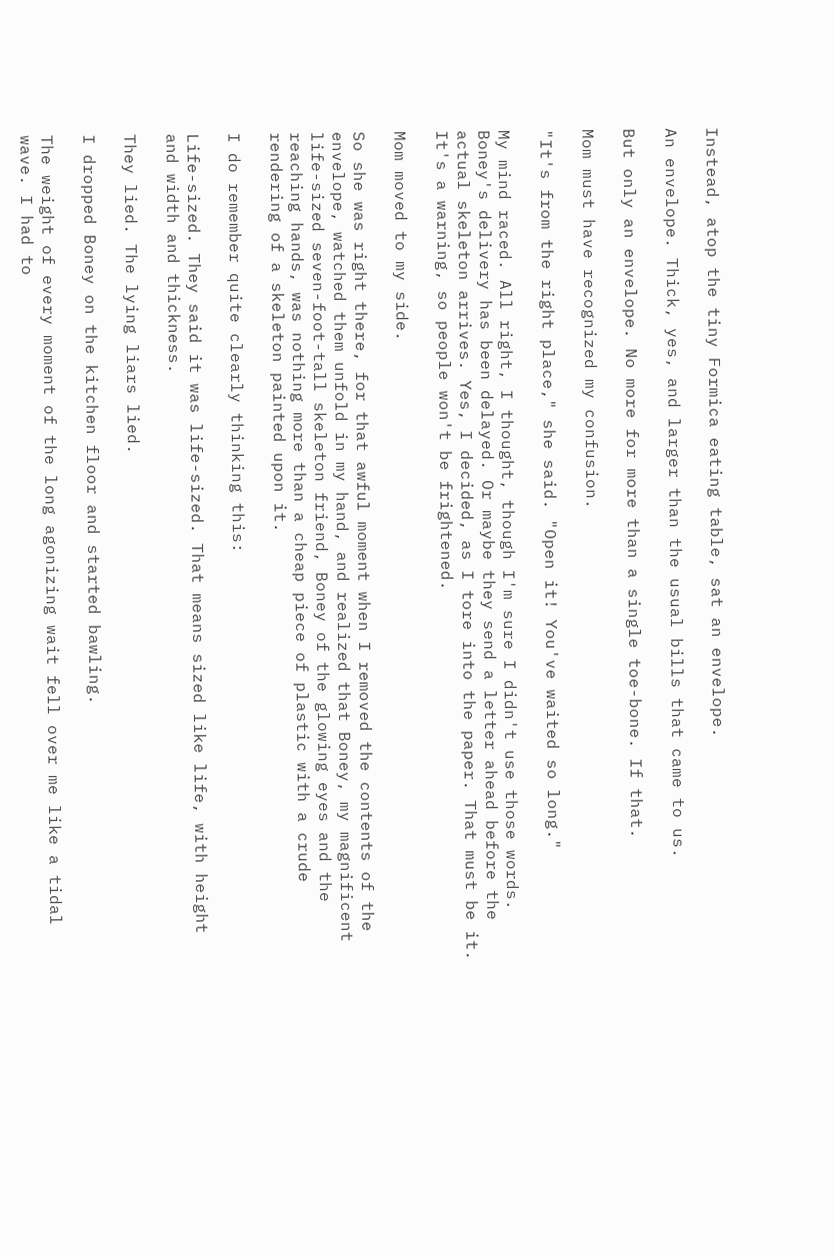Instead, atop the tiny Formica eating table, sat an envelope.

An envelope. Thick, yes, and larger than the usual bills that came to us.

But only an envelope. No more for more than a single toe-bone. If that.

Mom must have recognized my confusion.

"It's from the right place," she said. "Open it! You've waited so long."

My mind raced. All right, I thought, though I'm sure I didn't use those words. Boney's delivery has been delayed. Or maybe they send a letter ahead before the actual skeleton arrives. Yes, I decided, as I tore into the paper. That must be it. It's a warning, so people won't be frightened.

Mom moved to my side.

So she was right there, for that awful moment when I removed the contents of the envelope, watched them unfold in my hand, and realized that Boney, my magnificent life-sized seven-foot-tall skeleton friend, Boney of the glowing eyes and the reaching hands, was nothing more than a cheap piece of plastic with a crude rendering of a skeleton painted upon it.

I do remember quite clearly thinking this:

Life-sized. They said it was life-sized. That means sized like life, with height and width and thickness.

They lied. The lying liars lied.

I dropped Boney on the kitchen floor and started bawling.

The weight of every moment of the long agonizing wait fell over me like a tidal wave. I had to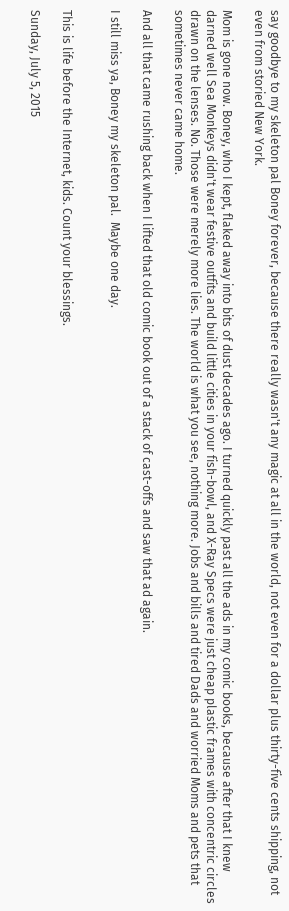say goodbye to my skeleton pal Boney forever, because there really wasn't any magic at all in the world, not even for a dollar plus thirty-five cents shipping, not even from storied New York.

Mom is gone now. Boney, who I kept, flaked away into bits of dust decades ago. I turned quickly past all the ads in my comic books, because after that I knew darned well Sea Monkeys didn't wear festive outfits and build little cities in your fish-bowl, and X-Ray Specs were just cheap plastic frames with concentric circles drawn on the lenses. No. Those were merely more lies. The world is what you see, nothing more. Jobs and bills and tired Dads and worried Moms and pets that sometimes never came home.

And all that came rushing back when I lifted that old comic book out of a stack of cast-offs and saw that ad again.

I still miss ya, Boney my skeleton pal.  Maybe one day.


This is life before the Internet, kids. Count your blessings.

Sunday, July 5, 2015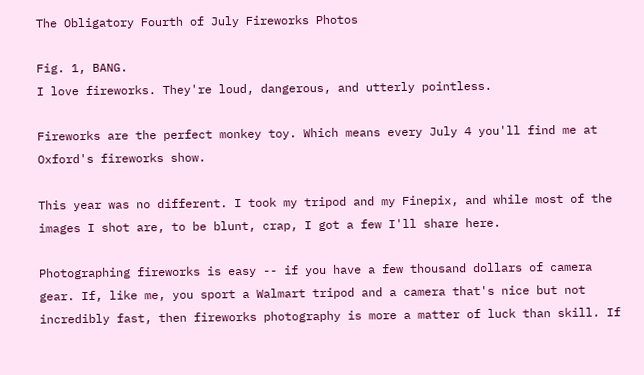The Obligatory Fourth of July Fireworks Photos

Fig. 1, BANG.
I love fireworks. They're loud, dangerous, and utterly pointless.

Fireworks are the perfect monkey toy. Which means every July 4 you'll find me at Oxford's fireworks show.

This year was no different. I took my tripod and my Finepix, and while most of the images I shot are, to be blunt, crap, I got a few I'll share here.

Photographing fireworks is easy -- if you have a few thousand dollars of camera gear. If, like me, you sport a Walmart tripod and a camera that's nice but not incredibly fast, then fireworks photography is more a matter of luck than skill. If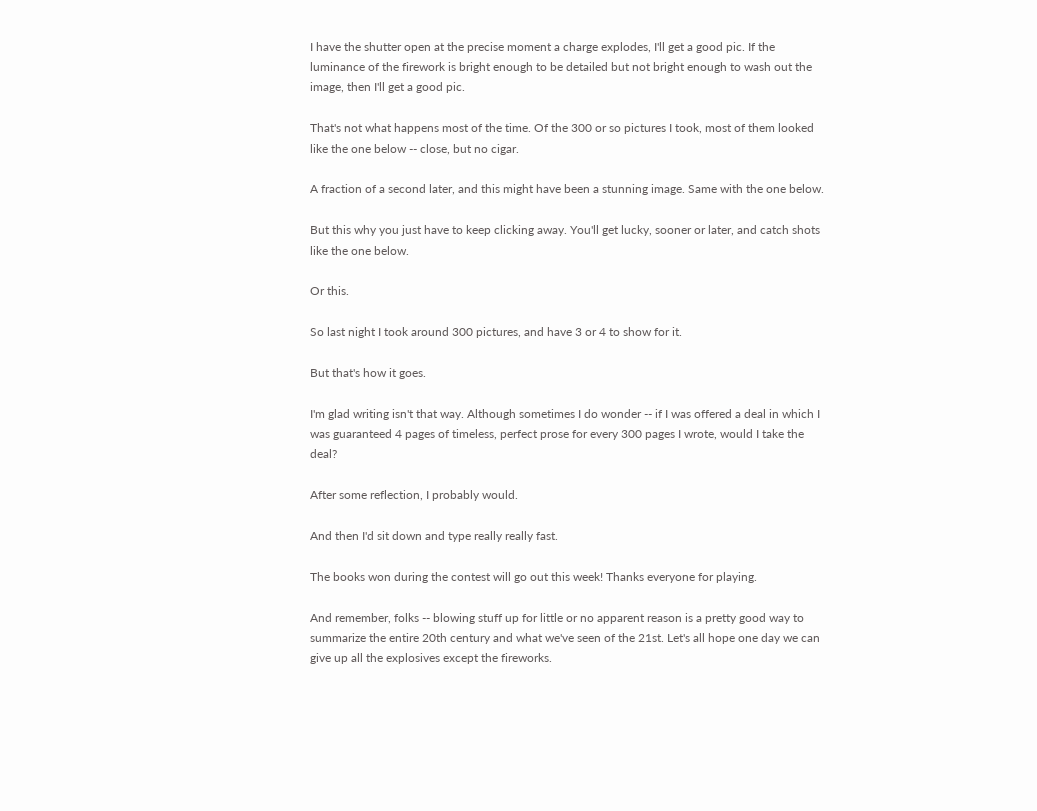I have the shutter open at the precise moment a charge explodes, I'll get a good pic. If the luminance of the firework is bright enough to be detailed but not bright enough to wash out the image, then I'll get a good pic.

That's not what happens most of the time. Of the 300 or so pictures I took, most of them looked like the one below -- close, but no cigar.

A fraction of a second later, and this might have been a stunning image. Same with the one below.

But this why you just have to keep clicking away. You'll get lucky, sooner or later, and catch shots like the one below.

Or this.

So last night I took around 300 pictures, and have 3 or 4 to show for it.

But that's how it goes.

I'm glad writing isn't that way. Although sometimes I do wonder -- if I was offered a deal in which I was guaranteed 4 pages of timeless, perfect prose for every 300 pages I wrote, would I take the deal?

After some reflection, I probably would.

And then I'd sit down and type really really fast.

The books won during the contest will go out this week! Thanks everyone for playing.

And remember, folks -- blowing stuff up for little or no apparent reason is a pretty good way to summarize the entire 20th century and what we've seen of the 21st. Let's all hope one day we can give up all the explosives except the fireworks.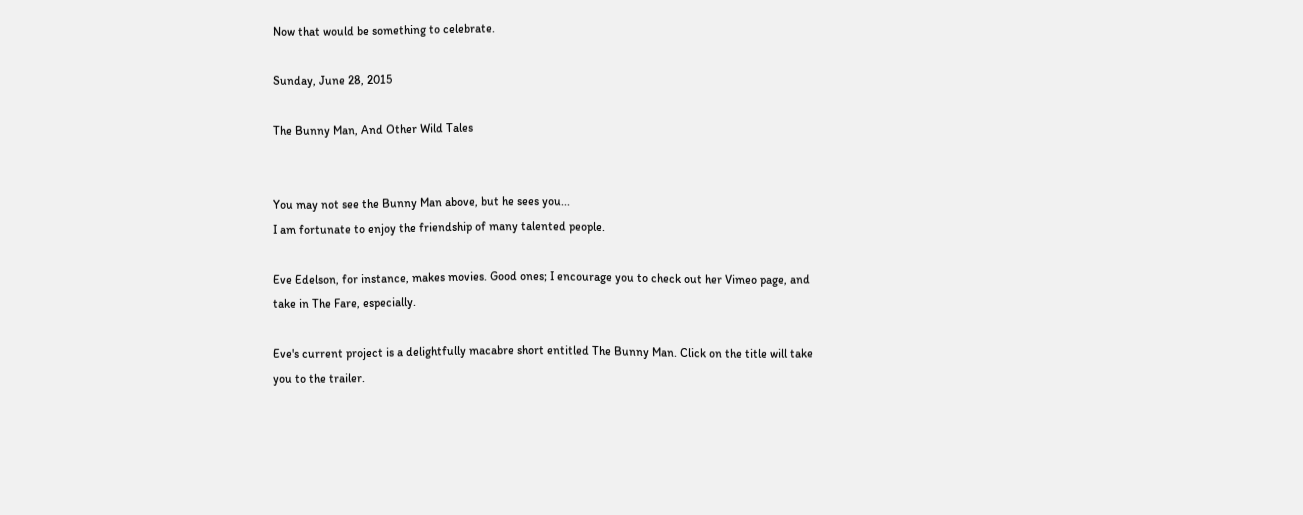Now that would be something to celebrate.

Sunday, June 28, 2015

The Bunny Man, And Other Wild Tales


You may not see the Bunny Man above, but he sees you...
I am fortunate to enjoy the friendship of many talented people.

Eve Edelson, for instance, makes movies. Good ones; I encourage you to check out her Vimeo page, and take in The Fare, especially.

Eve's current project is a delightfully macabre short entitled The Bunny Man. Click on the title will take you to the trailer.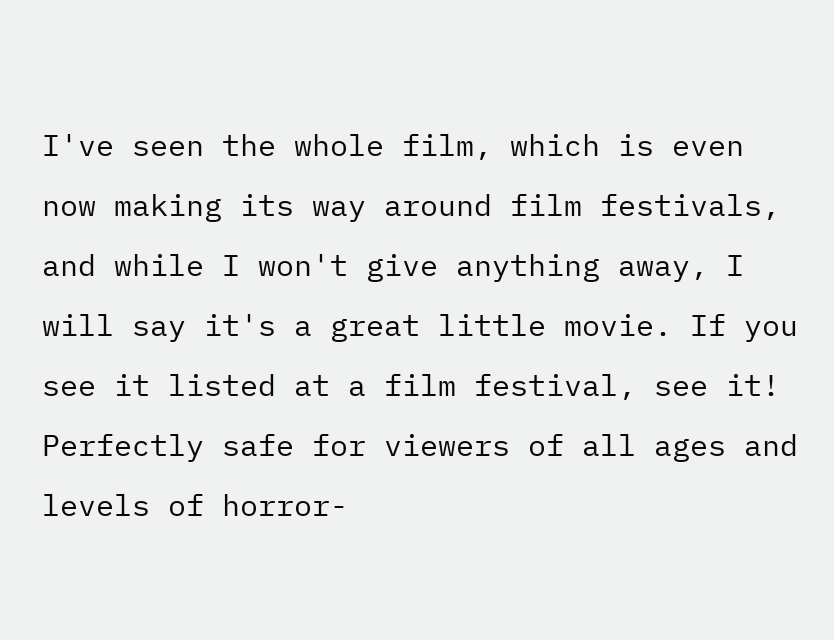I've seen the whole film, which is even now making its way around film festivals, and while I won't give anything away, I will say it's a great little movie. If you see it listed at a film festival, see it! Perfectly safe for viewers of all ages and levels of horror-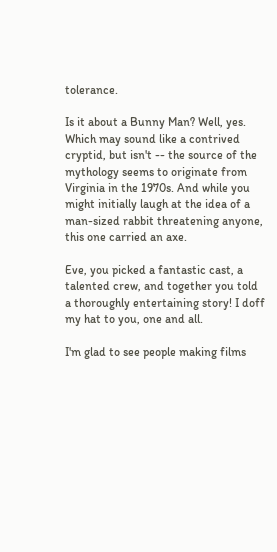tolerance.

Is it about a Bunny Man? Well, yes. Which may sound like a contrived cryptid, but isn't -- the source of the mythology seems to originate from Virginia in the 1970s. And while you might initially laugh at the idea of a man-sized rabbit threatening anyone, this one carried an axe.

Eve, you picked a fantastic cast, a talented crew, and together you told a thoroughly entertaining story! I doff my hat to you, one and all.

I'm glad to see people making films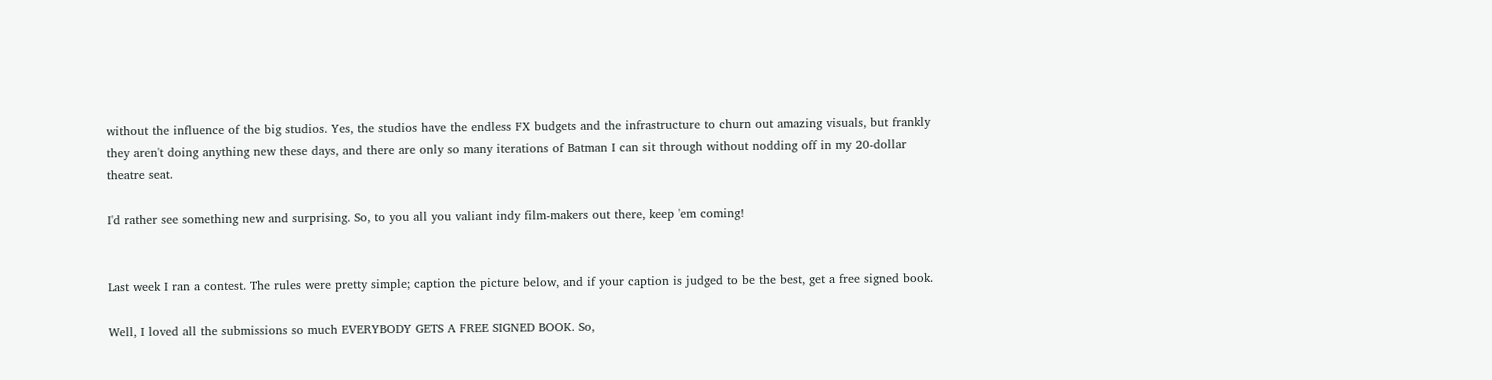without the influence of the big studios. Yes, the studios have the endless FX budgets and the infrastructure to churn out amazing visuals, but frankly they aren't doing anything new these days, and there are only so many iterations of Batman I can sit through without nodding off in my 20-dollar theatre seat.

I'd rather see something new and surprising. So, to you all you valiant indy film-makers out there, keep 'em coming!


Last week I ran a contest. The rules were pretty simple; caption the picture below, and if your caption is judged to be the best, get a free signed book.

Well, I loved all the submissions so much EVERYBODY GETS A FREE SIGNED BOOK. So,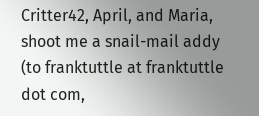Critter42, April, and Maria, shoot me a snail-mail addy (to franktuttle at franktuttle dot com,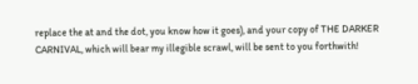replace the at and the dot, you know how it goes), and your copy of THE DARKER CARNIVAL, which will bear my illegible scrawl, will be sent to you forthwith!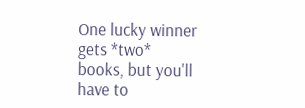One lucky winner gets *two* books, but you'll have to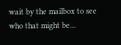wait by the mailbox to see who that might be...